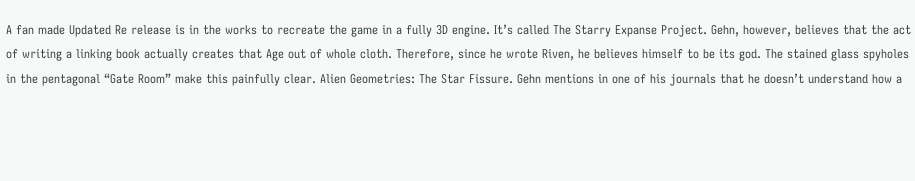A fan made Updated Re release is in the works to recreate the game in a fully 3D engine. It’s called The Starry Expanse Project. Gehn, however, believes that the act of writing a linking book actually creates that Age out of whole cloth. Therefore, since he wrote Riven, he believes himself to be its god. The stained glass spyholes in the pentagonal “Gate Room” make this painfully clear. Alien Geometries: The Star Fissure. Gehn mentions in one of his journals that he doesn’t understand how a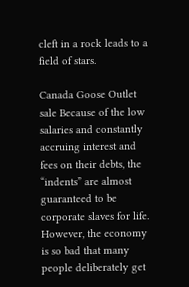cleft in a rock leads to a field of stars.

Canada Goose Outlet sale Because of the low salaries and constantly accruing interest and fees on their debts, the “indents” are almost guaranteed to be corporate slaves for life. However, the economy is so bad that many people deliberately get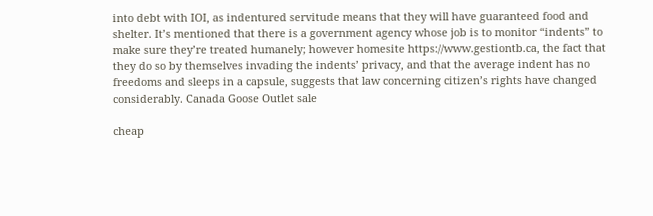into debt with IOI, as indentured servitude means that they will have guaranteed food and shelter. It’s mentioned that there is a government agency whose job is to monitor “indents” to make sure they’re treated humanely; however homesite https://www.gestiontb.ca, the fact that they do so by themselves invading the indents’ privacy, and that the average indent has no freedoms and sleeps in a capsule, suggests that law concerning citizen’s rights have changed considerably. Canada Goose Outlet sale

cheap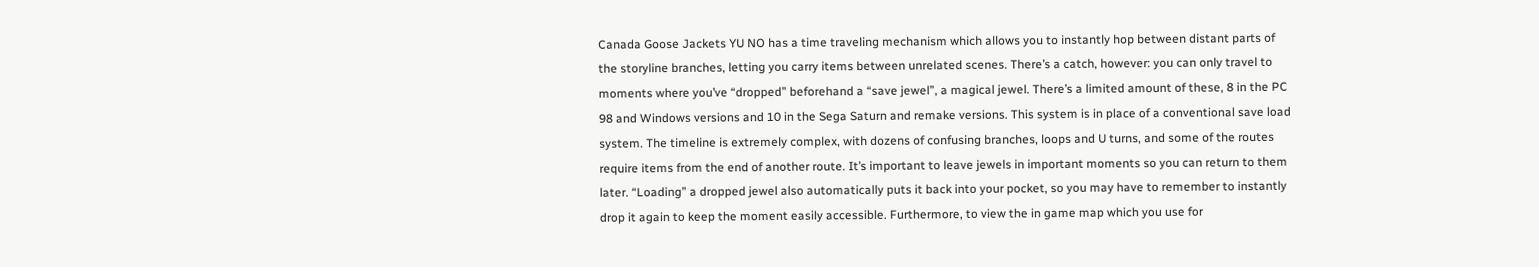Canada Goose Jackets YU NO has a time traveling mechanism which allows you to instantly hop between distant parts of the storyline branches, letting you carry items between unrelated scenes. There’s a catch, however: you can only travel to moments where you’ve “dropped” beforehand a “save jewel”, a magical jewel. There’s a limited amount of these, 8 in the PC 98 and Windows versions and 10 in the Sega Saturn and remake versions. This system is in place of a conventional save load system. The timeline is extremely complex, with dozens of confusing branches, loops and U turns, and some of the routes require items from the end of another route. It’s important to leave jewels in important moments so you can return to them later. “Loading” a dropped jewel also automatically puts it back into your pocket, so you may have to remember to instantly drop it again to keep the moment easily accessible. Furthermore, to view the in game map which you use for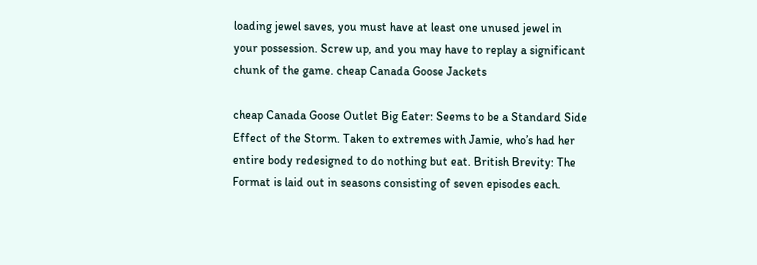loading jewel saves, you must have at least one unused jewel in your possession. Screw up, and you may have to replay a significant chunk of the game. cheap Canada Goose Jackets

cheap Canada Goose Outlet Big Eater: Seems to be a Standard Side Effect of the Storm. Taken to extremes with Jamie, who’s had her entire body redesigned to do nothing but eat. British Brevity: The Format is laid out in seasons consisting of seven episodes each.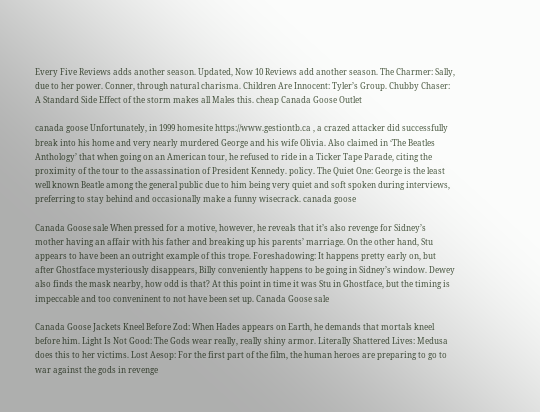Every Five Reviews adds another season. Updated, Now 10 Reviews add another season. The Charmer: Sally, due to her power. Conner, through natural charisma. Children Are Innocent: Tyler’s Group. Chubby Chaser: A Standard Side Effect of the storm makes all Males this. cheap Canada Goose Outlet

canada goose Unfortunately, in 1999 homesite https://www.gestiontb.ca , a crazed attacker did successfully break into his home and very nearly murdered George and his wife Olivia. Also claimed in ‘The Beatles Anthology’ that when going on an American tour, he refused to ride in a Ticker Tape Parade, citing the proximity of the tour to the assassination of President Kennedy. policy. The Quiet One: George is the least well known Beatle among the general public due to him being very quiet and soft spoken during interviews, preferring to stay behind and occasionally make a funny wisecrack. canada goose

Canada Goose sale When pressed for a motive, however, he reveals that it’s also revenge for Sidney’s mother having an affair with his father and breaking up his parents’ marriage. On the other hand, Stu appears to have been an outright example of this trope. Foreshadowing: It happens pretty early on, but after Ghostface mysteriously disappears, Billy conveniently happens to be going in Sidney’s window. Dewey also finds the mask nearby, how odd is that? At this point in time it was Stu in Ghostface, but the timing is impeccable and too conveninent to not have been set up. Canada Goose sale

Canada Goose Jackets Kneel Before Zod: When Hades appears on Earth, he demands that mortals kneel before him. Light Is Not Good: The Gods wear really, really shiny armor. Literally Shattered Lives: Medusa does this to her victims. Lost Aesop: For the first part of the film, the human heroes are preparing to go to war against the gods in revenge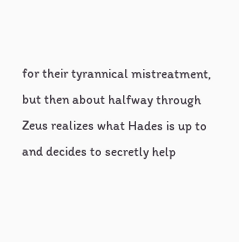for their tyrannical mistreatment, but then about halfway through Zeus realizes what Hades is up to and decides to secretly help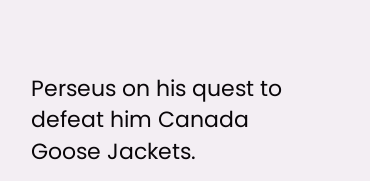Perseus on his quest to defeat him Canada Goose Jackets.